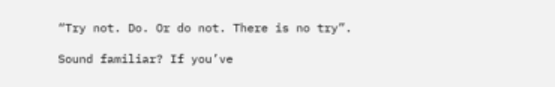“Try not. Do. Or do not. There is no try”.

Sound familiar? If you’ve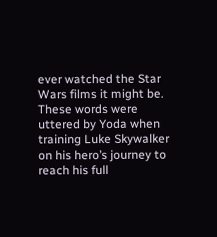ever watched the Star Wars films it might be. These words were uttered by Yoda when training Luke Skywalker on his hero’s journey to reach his full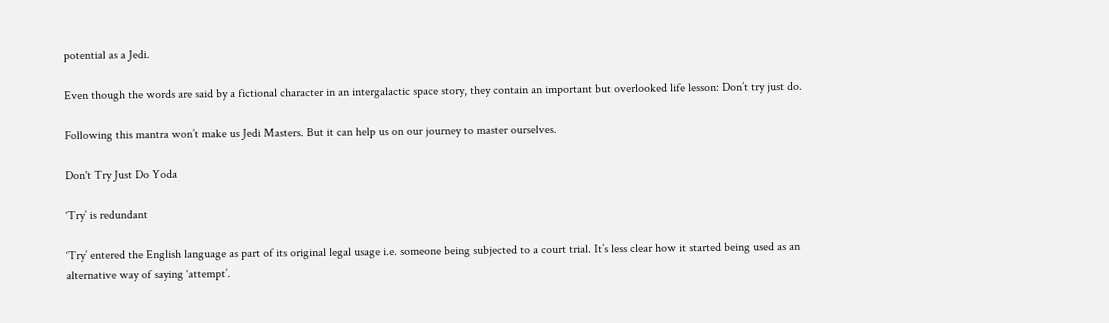potential as a Jedi.

Even though the words are said by a fictional character in an intergalactic space story, they contain an important but overlooked life lesson: Don’t try just do.

Following this mantra won’t make us Jedi Masters. But it can help us on our journey to master ourselves.

Don't Try Just Do Yoda

‘Try’ is redundant

‘Try’ entered the English language as part of its original legal usage i.e. someone being subjected to a court trial. It’s less clear how it started being used as an alternative way of saying ‘attempt’.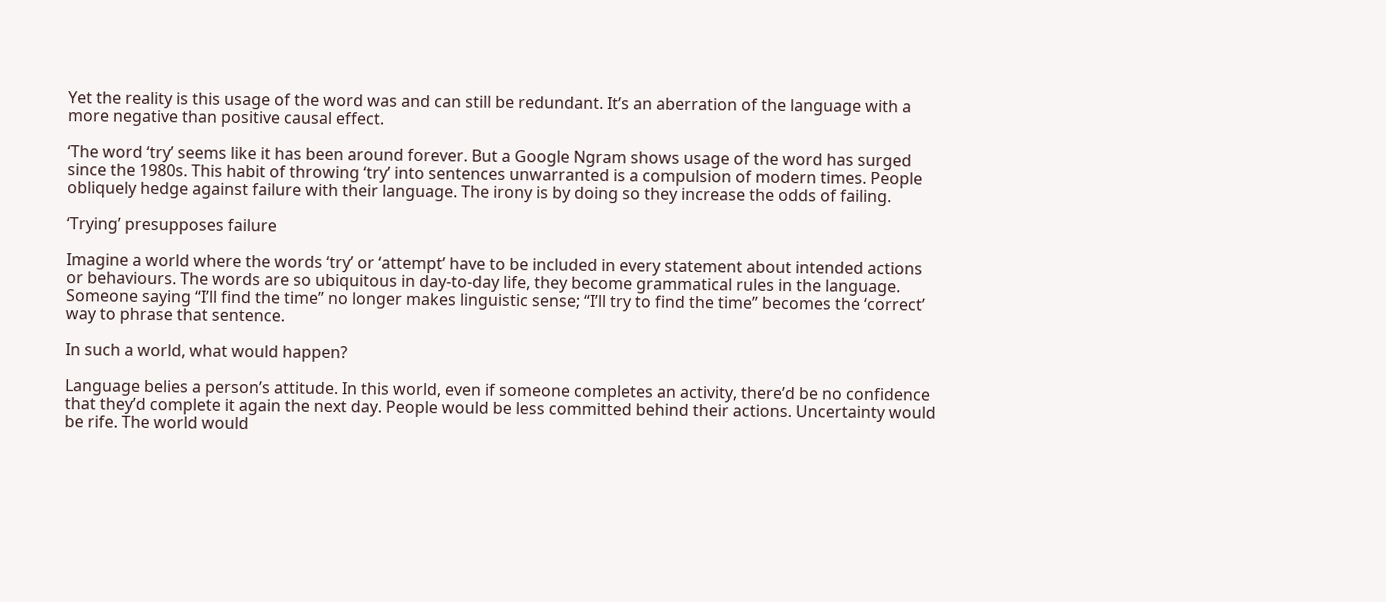Yet the reality is this usage of the word was and can still be redundant. It’s an aberration of the language with a more negative than positive causal effect.

‘The word ‘try’ seems like it has been around forever. But a Google Ngram shows usage of the word has surged since the 1980s. This habit of throwing ‘try’ into sentences unwarranted is a compulsion of modern times. People obliquely hedge against failure with their language. The irony is by doing so they increase the odds of failing.

‘Trying’ presupposes failure

Imagine a world where the words ‘try’ or ‘attempt’ have to be included in every statement about intended actions or behaviours. The words are so ubiquitous in day-to-day life, they become grammatical rules in the language. Someone saying “I’ll find the time” no longer makes linguistic sense; “I’ll try to find the time” becomes the ‘correct’ way to phrase that sentence.

In such a world, what would happen?

Language belies a person’s attitude. In this world, even if someone completes an activity, there’d be no confidence that they’d complete it again the next day. People would be less committed behind their actions. Uncertainty would be rife. The world would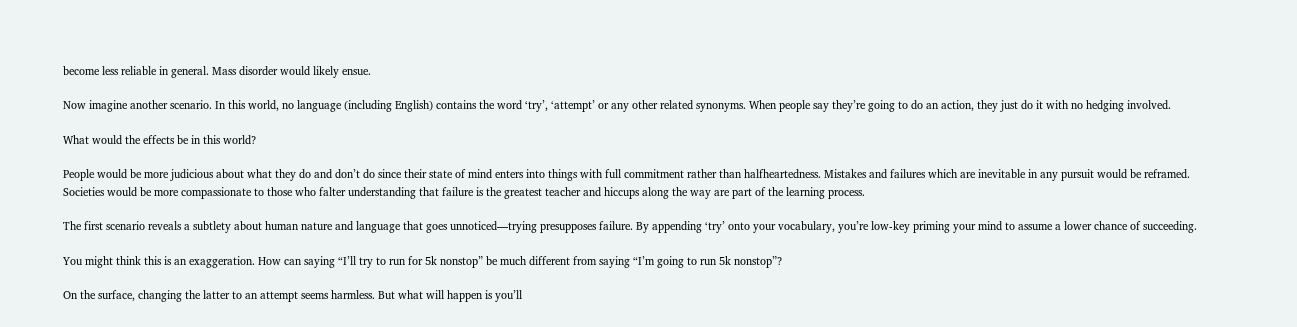become less reliable in general. Mass disorder would likely ensue.

Now imagine another scenario. In this world, no language (including English) contains the word ‘try’, ‘attempt’ or any other related synonyms. When people say they’re going to do an action, they just do it with no hedging involved.

What would the effects be in this world?

People would be more judicious about what they do and don’t do since their state of mind enters into things with full commitment rather than halfheartedness. Mistakes and failures which are inevitable in any pursuit would be reframed. Societies would be more compassionate to those who falter understanding that failure is the greatest teacher and hiccups along the way are part of the learning process.

The first scenario reveals a subtlety about human nature and language that goes unnoticed—trying presupposes failure. By appending ‘try’ onto your vocabulary, you’re low-key priming your mind to assume a lower chance of succeeding.

You might think this is an exaggeration. How can saying “I’ll try to run for 5k nonstop” be much different from saying “I’m going to run 5k nonstop”?

On the surface, changing the latter to an attempt seems harmless. But what will happen is you’ll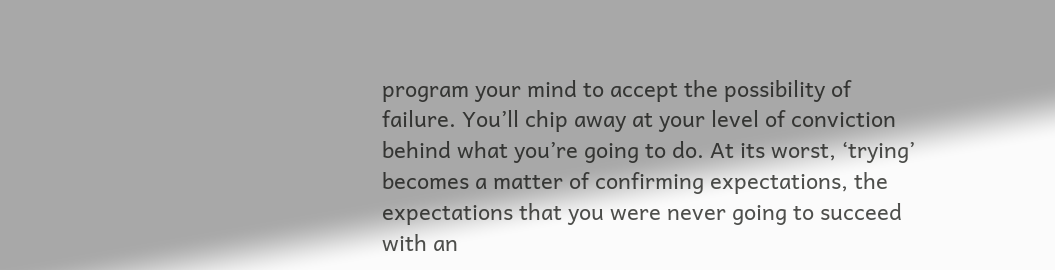program your mind to accept the possibility of failure. You’ll chip away at your level of conviction behind what you’re going to do. At its worst, ‘trying’ becomes a matter of confirming expectations, the expectations that you were never going to succeed with an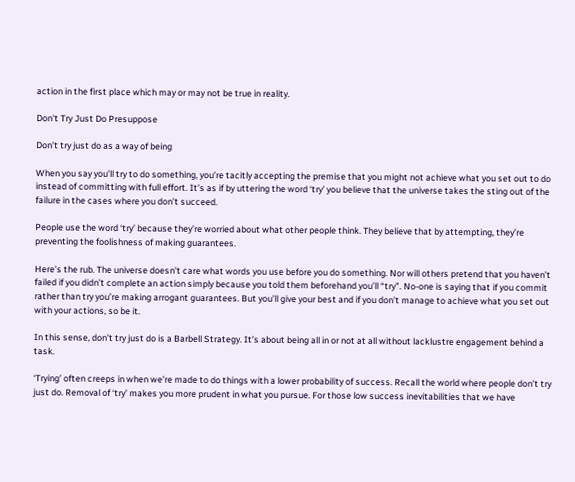action in the first place which may or may not be true in reality.

Don't Try Just Do Presuppose

Don’t try just do as a way of being

When you say you’ll try to do something, you’re tacitly accepting the premise that you might not achieve what you set out to do instead of committing with full effort. It’s as if by uttering the word ‘try’ you believe that the universe takes the sting out of the failure in the cases where you don’t succeed.

People use the word ‘try’ because they’re worried about what other people think. They believe that by attempting, they’re preventing the foolishness of making guarantees.

Here’s the rub. The universe doesn’t care what words you use before you do something. Nor will others pretend that you haven’t failed if you didn’t complete an action simply because you told them beforehand you’ll “try”. No-one is saying that if you commit rather than try you’re making arrogant guarantees. But you’ll give your best and if you don’t manage to achieve what you set out with your actions, so be it.

In this sense, don’t try just do is a Barbell Strategy. It’s about being all in or not at all without lacklustre engagement behind a task.

‘Trying’ often creeps in when we’re made to do things with a lower probability of success. Recall the world where people don’t try just do. Removal of ‘try’ makes you more prudent in what you pursue. For those low success inevitabilities that we have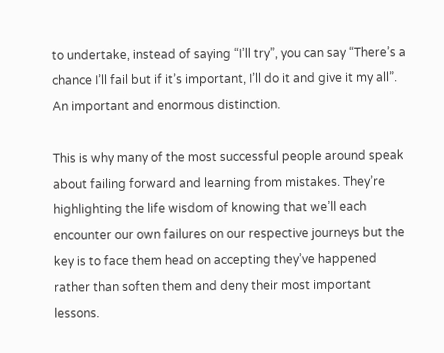to undertake, instead of saying “I’ll try”, you can say “There’s a chance I’ll fail but if it’s important, I’ll do it and give it my all”. An important and enormous distinction.

This is why many of the most successful people around speak about failing forward and learning from mistakes. They’re highlighting the life wisdom of knowing that we’ll each encounter our own failures on our respective journeys but the key is to face them head on accepting they’ve happened rather than soften them and deny their most important lessons.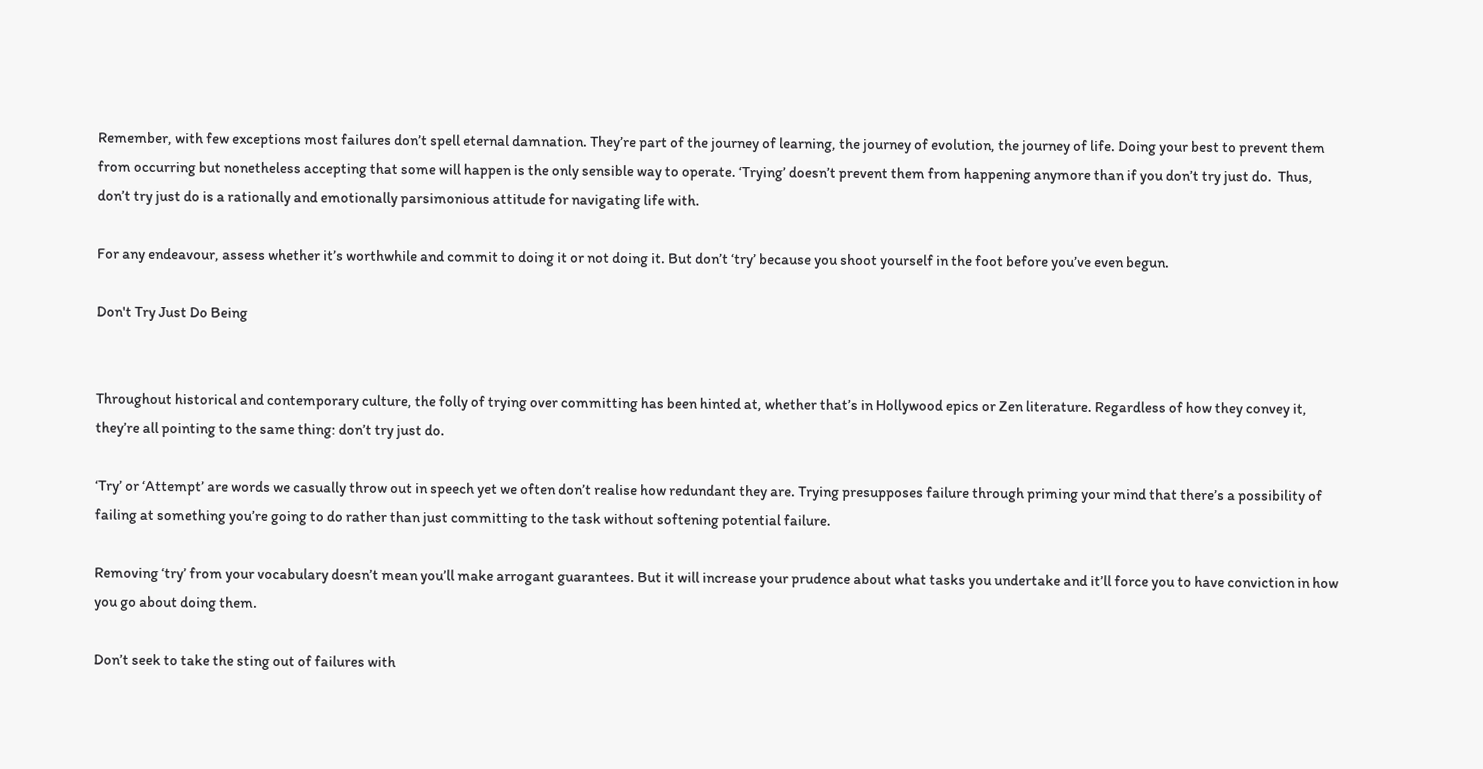Remember, with few exceptions most failures don’t spell eternal damnation. They’re part of the journey of learning, the journey of evolution, the journey of life. Doing your best to prevent them from occurring but nonetheless accepting that some will happen is the only sensible way to operate. ‘Trying’ doesn’t prevent them from happening anymore than if you don’t try just do.  Thus, don’t try just do is a rationally and emotionally parsimonious attitude for navigating life with.

For any endeavour, assess whether it’s worthwhile and commit to doing it or not doing it. But don’t ‘try’ because you shoot yourself in the foot before you’ve even begun.

Don't Try Just Do Being


Throughout historical and contemporary culture, the folly of trying over committing has been hinted at, whether that’s in Hollywood epics or Zen literature. Regardless of how they convey it, they’re all pointing to the same thing: don’t try just do.

‘Try’ or ‘Attempt’ are words we casually throw out in speech yet we often don’t realise how redundant they are. Trying presupposes failure through priming your mind that there’s a possibility of failing at something you’re going to do rather than just committing to the task without softening potential failure.

Removing ‘try’ from your vocabulary doesn’t mean you’ll make arrogant guarantees. But it will increase your prudence about what tasks you undertake and it’ll force you to have conviction in how you go about doing them.

Don’t seek to take the sting out of failures with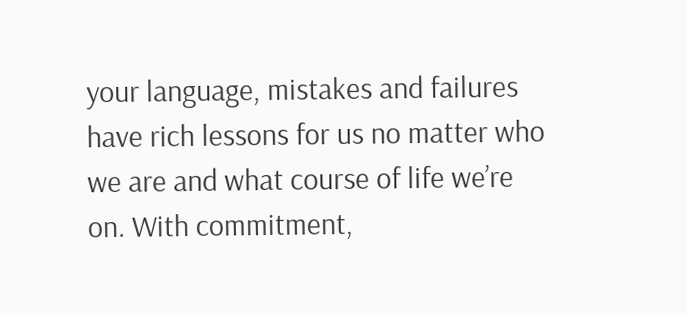your language, mistakes and failures have rich lessons for us no matter who we are and what course of life we’re on. With commitment,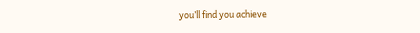you’ll find you achieve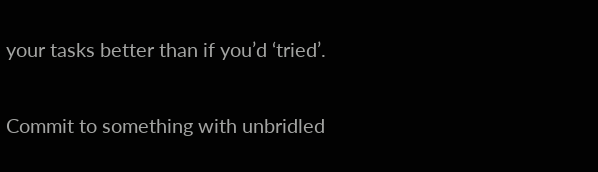your tasks better than if you’d ‘tried’.

Commit to something with unbridled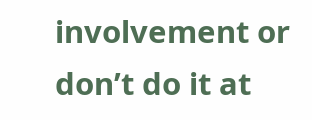involvement or don’t do it at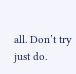all. Don’t try just do.